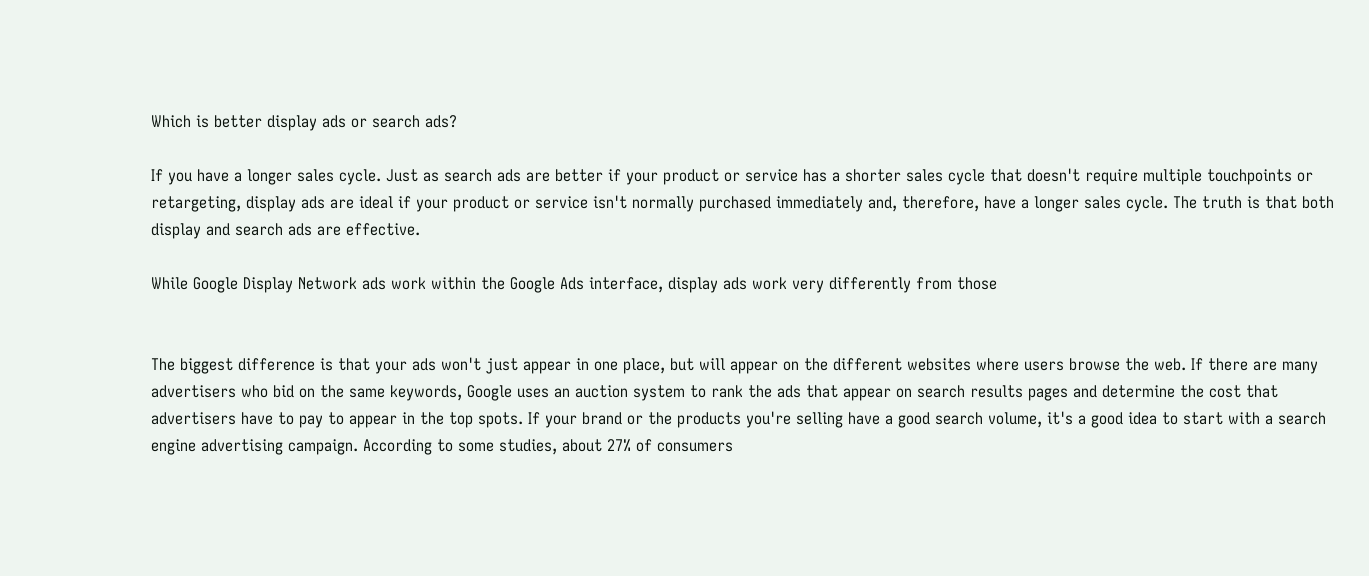Which is better display ads or search ads?

If you have a longer sales cycle. Just as search ads are better if your product or service has a shorter sales cycle that doesn't require multiple touchpoints or retargeting, display ads are ideal if your product or service isn't normally purchased immediately and, therefore, have a longer sales cycle. The truth is that both display and search ads are effective.

While Google Display Network ads work within the Google Ads interface, display ads work very differently from those


The biggest difference is that your ads won't just appear in one place, but will appear on the different websites where users browse the web. If there are many advertisers who bid on the same keywords, Google uses an auction system to rank the ads that appear on search results pages and determine the cost that advertisers have to pay to appear in the top spots. If your brand or the products you're selling have a good search volume, it's a good idea to start with a search engine advertising campaign. According to some studies, about 27% of consumers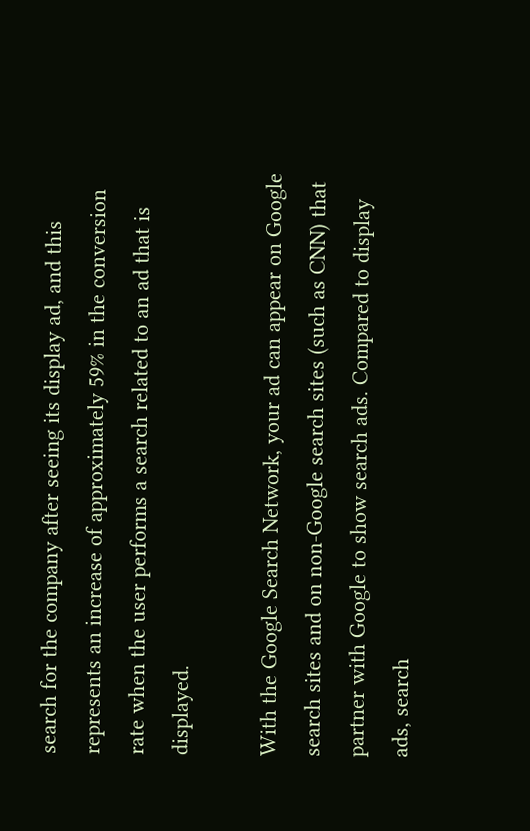search for the company after seeing its display ad, and this represents an increase of approximately 59% in the conversion rate when the user performs a search related to an ad that is displayed.

With the Google Search Network, your ad can appear on Google search sites and on non-Google search sites (such as CNN) that partner with Google to show search ads. Compared to display ads, search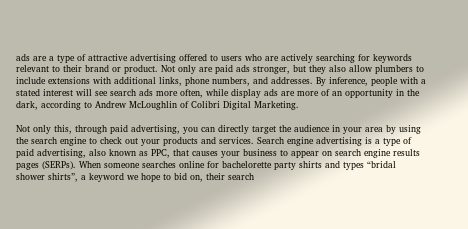ads are a type of attractive advertising offered to users who are actively searching for keywords relevant to their brand or product. Not only are paid ads stronger, but they also allow plumbers to include extensions with additional links, phone numbers, and addresses. By inference, people with a stated interest will see search ads more often, while display ads are more of an opportunity in the dark, according to Andrew McLoughlin of Colibri Digital Marketing.

Not only this, through paid advertising, you can directly target the audience in your area by using the search engine to check out your products and services. Search engine advertising is a type of paid advertising, also known as PPC, that causes your business to appear on search engine results pages (SERPs). When someone searches online for bachelorette party shirts and types “bridal shower shirts”, a keyword we hope to bid on, their search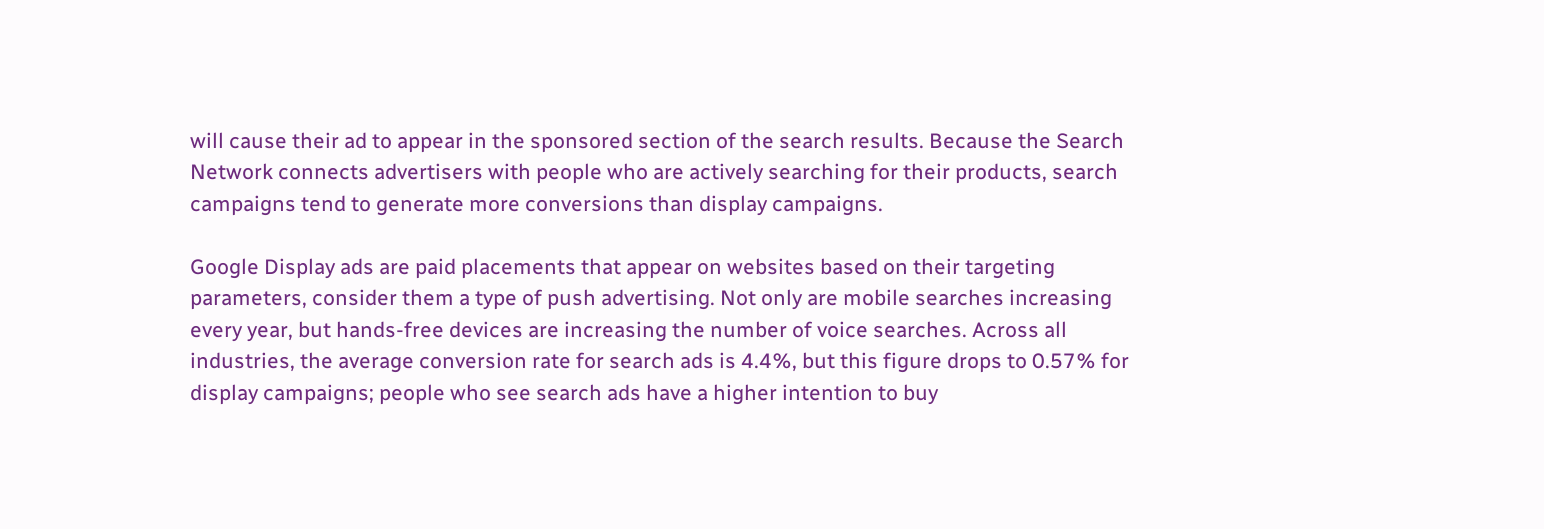will cause their ad to appear in the sponsored section of the search results. Because the Search Network connects advertisers with people who are actively searching for their products, search campaigns tend to generate more conversions than display campaigns.

Google Display ads are paid placements that appear on websites based on their targeting parameters, consider them a type of push advertising. Not only are mobile searches increasing every year, but hands-free devices are increasing the number of voice searches. Across all industries, the average conversion rate for search ads is 4.4%, but this figure drops to 0.57% for display campaigns; people who see search ads have a higher intention to buy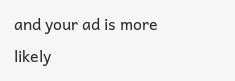and your ad is more likely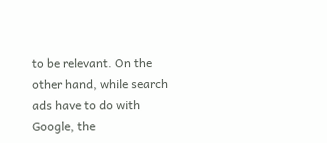to be relevant. On the other hand, while search ads have to do with Google, the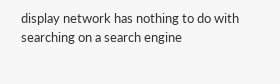display network has nothing to do with searching on a search engine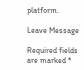platform.

Leave Message

Required fields are marked *